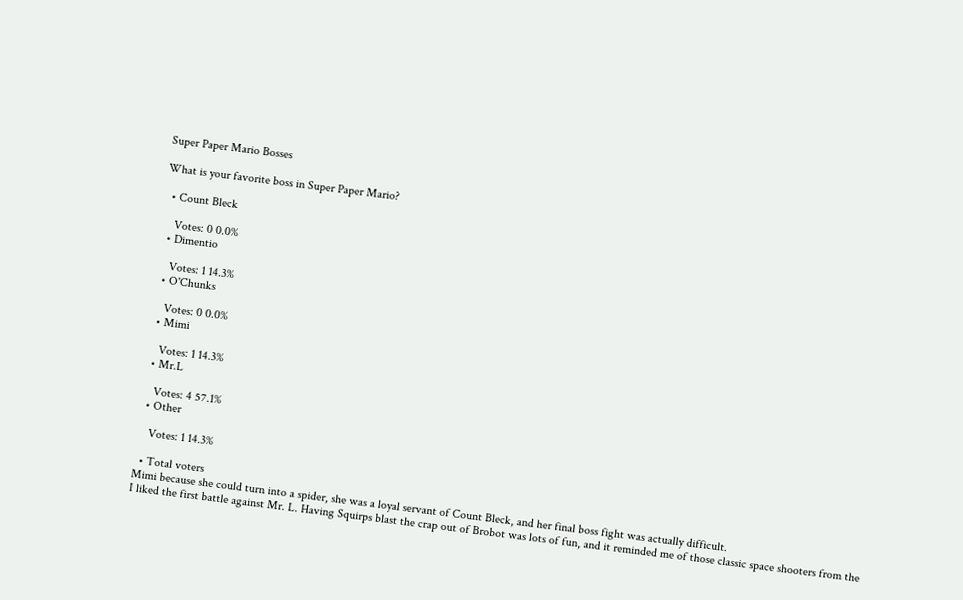Super Paper Mario Bosses

What is your favorite boss in Super Paper Mario?

  • Count Bleck

    Votes: 0 0.0%
  • Dimentio

    Votes: 1 14.3%
  • O'Chunks

    Votes: 0 0.0%
  • Mimi

    Votes: 1 14.3%
  • Mr.L

    Votes: 4 57.1%
  • Other

    Votes: 1 14.3%

  • Total voters
Mimi because she could turn into a spider, she was a loyal servant of Count Bleck, and her final boss fight was actually difficult.
I liked the first battle against Mr. L. Having Squirps blast the crap out of Brobot was lots of fun, and it reminded me of those classic space shooters from the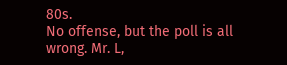80s.
No offense, but the poll is all wrong. Mr. L,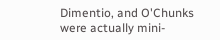Dimentio, and O'Chunks were actually mini-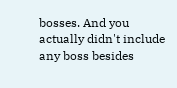bosses. And you actually didn't include any boss besides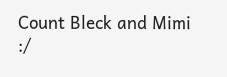Count Bleck and Mimi :/